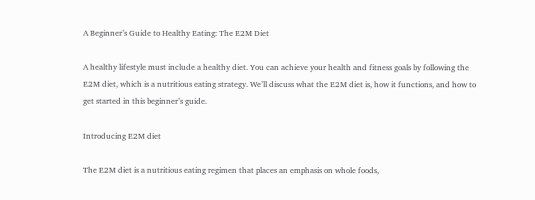A Beginner’s Guide to Healthy Eating: The E2M Diet

A healthy lifestyle must include a healthy diet. You can achieve your health and fitness goals by following the E2M diet, which is a nutritious eating strategy. We’ll discuss what the E2M diet is, how it functions, and how to get started in this beginner’s guide.

Introducing E2M diet

The E2M diet is a nutritious eating regimen that places an emphasis on whole foods,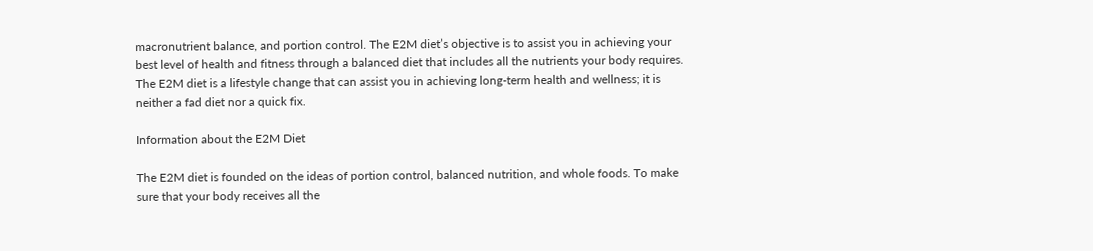macronutrient balance, and portion control. The E2M diet’s objective is to assist you in achieving your best level of health and fitness through a balanced diet that includes all the nutrients your body requires. The E2M diet is a lifestyle change that can assist you in achieving long-term health and wellness; it is neither a fad diet nor a quick fix.

Information about the E2M Diet

The E2M diet is founded on the ideas of portion control, balanced nutrition, and whole foods. To make sure that your body receives all the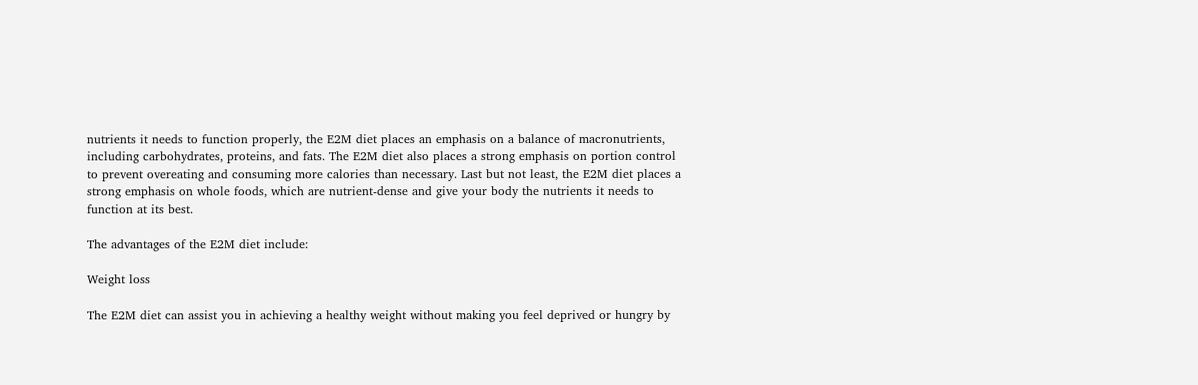nutrients it needs to function properly, the E2M diet places an emphasis on a balance of macronutrients, including carbohydrates, proteins, and fats. The E2M diet also places a strong emphasis on portion control to prevent overeating and consuming more calories than necessary. Last but not least, the E2M diet places a strong emphasis on whole foods, which are nutrient-dense and give your body the nutrients it needs to function at its best.

The advantages of the E2M diet include:

Weight loss

The E2M diet can assist you in achieving a healthy weight without making you feel deprived or hungry by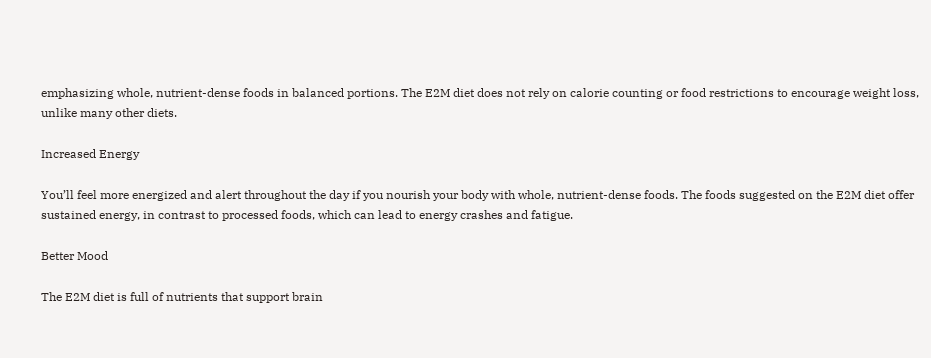emphasizing whole, nutrient-dense foods in balanced portions. The E2M diet does not rely on calorie counting or food restrictions to encourage weight loss, unlike many other diets.

Increased Energy

You’ll feel more energized and alert throughout the day if you nourish your body with whole, nutrient-dense foods. The foods suggested on the E2M diet offer sustained energy, in contrast to processed foods, which can lead to energy crashes and fatigue.

Better Mood

The E2M diet is full of nutrients that support brain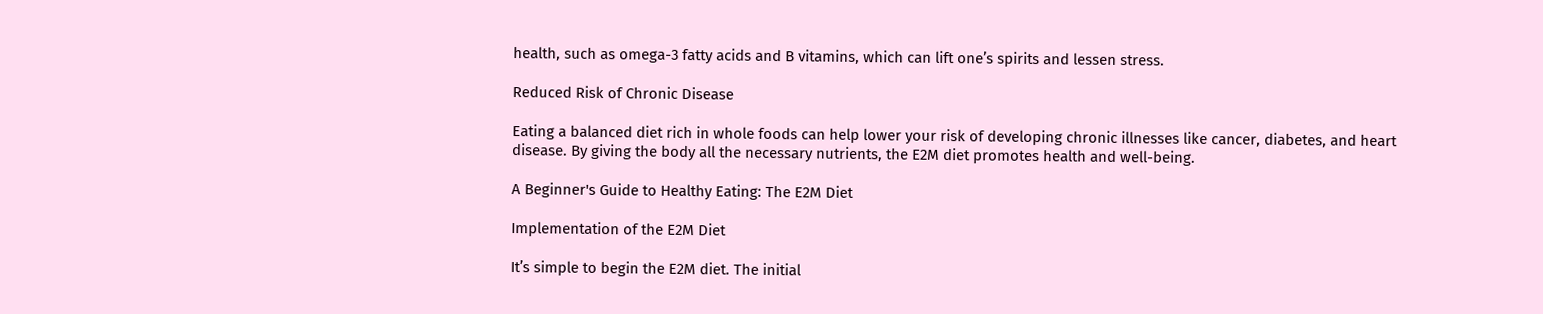health, such as omega-3 fatty acids and B vitamins, which can lift one’s spirits and lessen stress.

Reduced Risk of Chronic Disease

Eating a balanced diet rich in whole foods can help lower your risk of developing chronic illnesses like cancer, diabetes, and heart disease. By giving the body all the necessary nutrients, the E2M diet promotes health and well-being.

A Beginner's Guide to Healthy Eating: The E2M Diet

Implementation of the E2M Diet

It’s simple to begin the E2M diet. The initial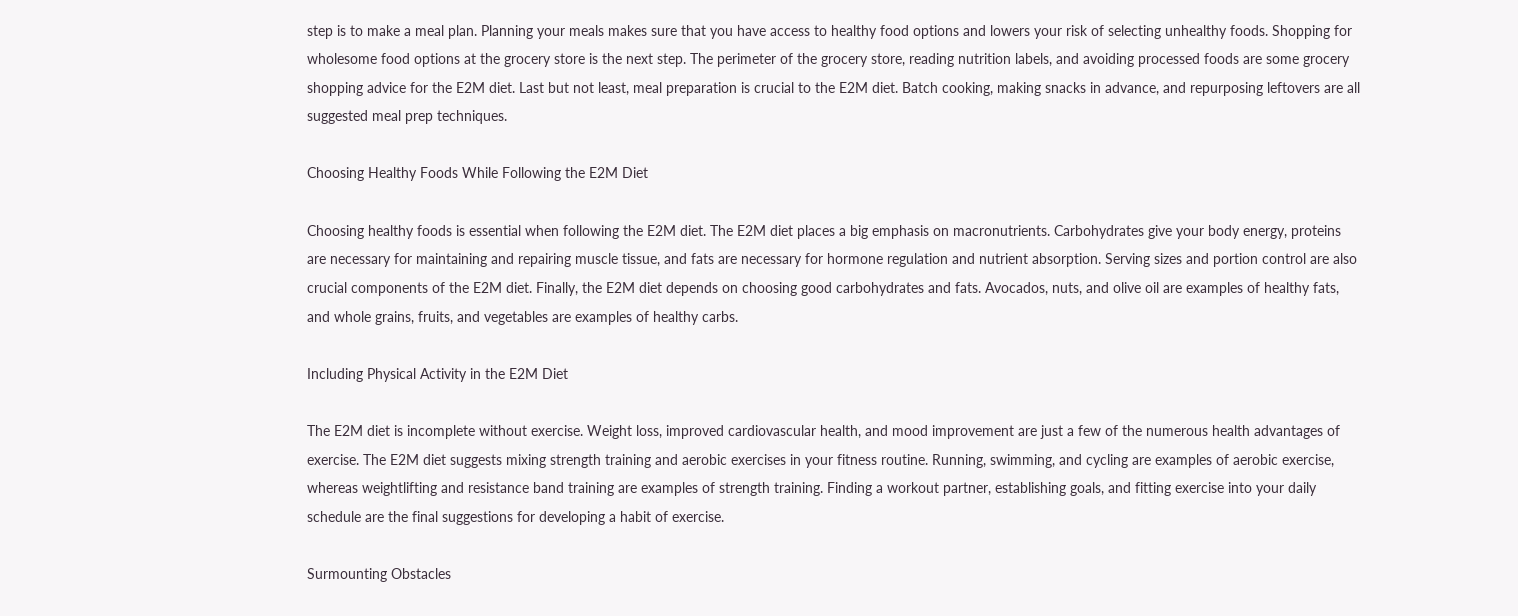step is to make a meal plan. Planning your meals makes sure that you have access to healthy food options and lowers your risk of selecting unhealthy foods. Shopping for wholesome food options at the grocery store is the next step. The perimeter of the grocery store, reading nutrition labels, and avoiding processed foods are some grocery shopping advice for the E2M diet. Last but not least, meal preparation is crucial to the E2M diet. Batch cooking, making snacks in advance, and repurposing leftovers are all suggested meal prep techniques.

Choosing Healthy Foods While Following the E2M Diet

Choosing healthy foods is essential when following the E2M diet. The E2M diet places a big emphasis on macronutrients. Carbohydrates give your body energy, proteins are necessary for maintaining and repairing muscle tissue, and fats are necessary for hormone regulation and nutrient absorption. Serving sizes and portion control are also crucial components of the E2M diet. Finally, the E2M diet depends on choosing good carbohydrates and fats. Avocados, nuts, and olive oil are examples of healthy fats, and whole grains, fruits, and vegetables are examples of healthy carbs.

Including Physical Activity in the E2M Diet

The E2M diet is incomplete without exercise. Weight loss, improved cardiovascular health, and mood improvement are just a few of the numerous health advantages of exercise. The E2M diet suggests mixing strength training and aerobic exercises in your fitness routine. Running, swimming, and cycling are examples of aerobic exercise, whereas weightlifting and resistance band training are examples of strength training. Finding a workout partner, establishing goals, and fitting exercise into your daily schedule are the final suggestions for developing a habit of exercise.

Surmounting Obstacles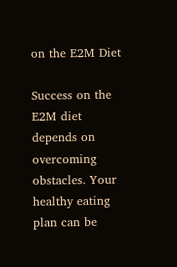on the E2M Diet

Success on the E2M diet depends on overcoming obstacles. Your healthy eating plan can be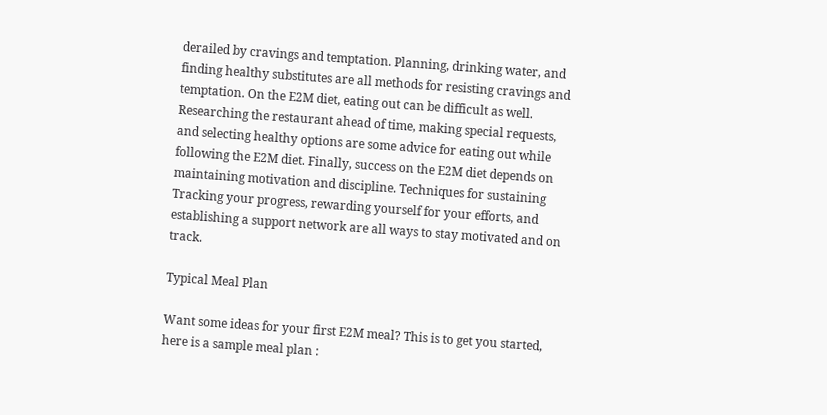derailed by cravings and temptation. Planning, drinking water, and finding healthy substitutes are all methods for resisting cravings and temptation. On the E2M diet, eating out can be difficult as well. Researching the restaurant ahead of time, making special requests, and selecting healthy options are some advice for eating out while following the E2M diet. Finally, success on the E2M diet depends on maintaining motivation and discipline. Techniques for sustaining Tracking your progress, rewarding yourself for your efforts, and establishing a support network are all ways to stay motivated and on track.

Typical Meal Plan

Want some ideas for your first E2M meal? This is to get you started, here is a sample meal plan :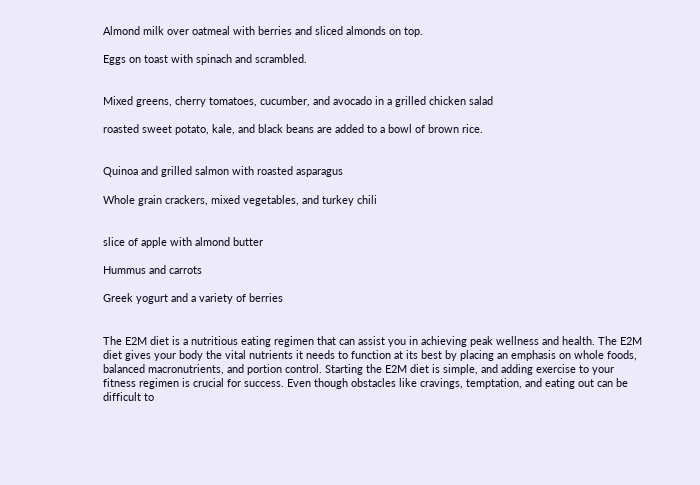Almond milk over oatmeal with berries and sliced almonds on top.

Eggs on toast with spinach and scrambled.


Mixed greens, cherry tomatoes, cucumber, and avocado in a grilled chicken salad

roasted sweet potato, kale, and black beans are added to a bowl of brown rice.


Quinoa and grilled salmon with roasted asparagus

Whole grain crackers, mixed vegetables, and turkey chili


slice of apple with almond butter

Hummus and carrots

Greek yogurt and a variety of berries


The E2M diet is a nutritious eating regimen that can assist you in achieving peak wellness and health. The E2M diet gives your body the vital nutrients it needs to function at its best by placing an emphasis on whole foods, balanced macronutrients, and portion control. Starting the E2M diet is simple, and adding exercise to your fitness regimen is crucial for success. Even though obstacles like cravings, temptation, and eating out can be difficult to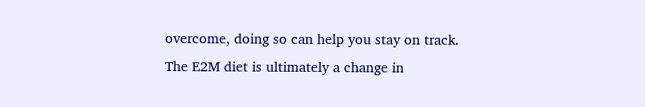overcome, doing so can help you stay on track. The E2M diet is ultimately a change in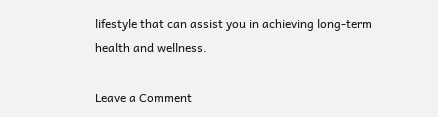lifestyle that can assist you in achieving long-term health and wellness.

Leave a Comment